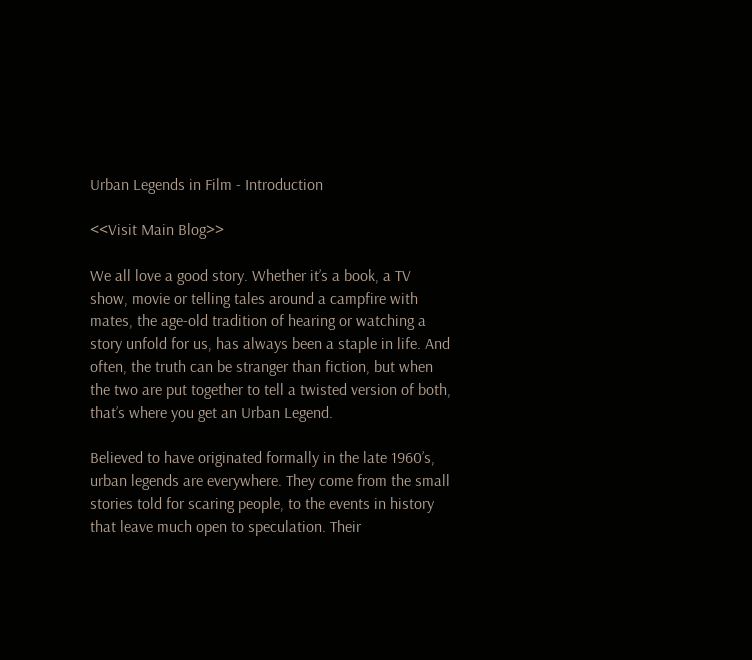Urban Legends in Film - Introduction

<<Visit Main Blog>>

We all love a good story. Whether it’s a book, a TV show, movie or telling tales around a campfire with mates, the age-old tradition of hearing or watching a story unfold for us, has always been a staple in life. And often, the truth can be stranger than fiction, but when the two are put together to tell a twisted version of both, that’s where you get an Urban Legend.

Believed to have originated formally in the late 1960’s, urban legends are everywhere. They come from the small stories told for scaring people, to the events in history that leave much open to speculation. Their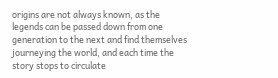origins are not always known, as the legends can be passed down from one generation to the next and find themselves journeying the world, and each time the story stops to circulate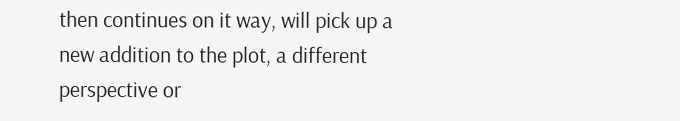then continues on it way, will pick up a new addition to the plot, a different perspective or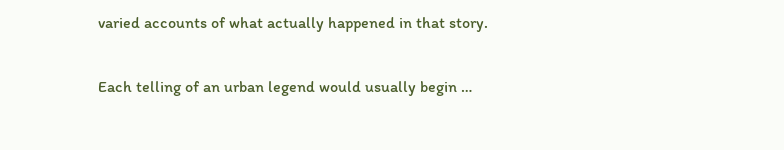varied accounts of what actually happened in that story.

Each telling of an urban legend would usually begin …